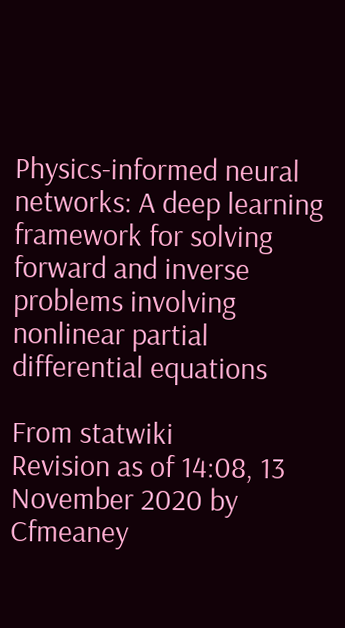Physics-informed neural networks: A deep learning framework for solving forward and inverse problems involving nonlinear partial differential equations

From statwiki
Revision as of 14:08, 13 November 2020 by Cfmeaney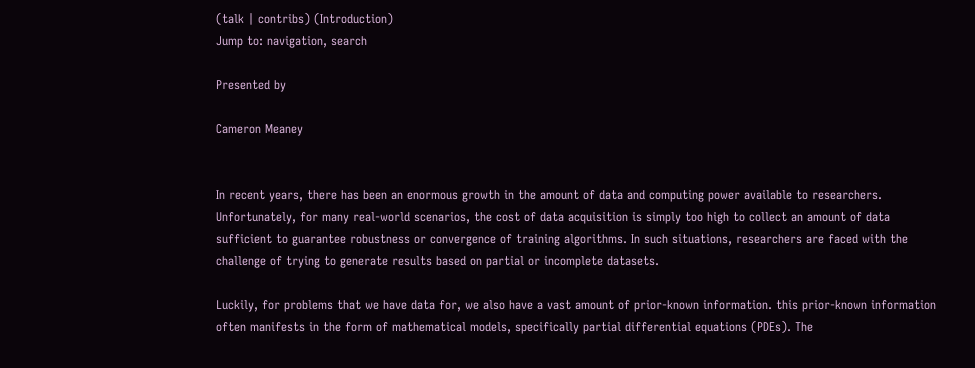(talk | contribs) (Introduction)
Jump to: navigation, search

Presented by

Cameron Meaney


In recent years, there has been an enormous growth in the amount of data and computing power available to researchers. Unfortunately, for many real-world scenarios, the cost of data acquisition is simply too high to collect an amount of data sufficient to guarantee robustness or convergence of training algorithms. In such situations, researchers are faced with the challenge of trying to generate results based on partial or incomplete datasets.

Luckily, for problems that we have data for, we also have a vast amount of prior-known information. this prior-known information often manifests in the form of mathematical models, specifically partial differential equations (PDEs). The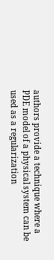authors provide a technique where a PDE model of a physical system can be used as a regularization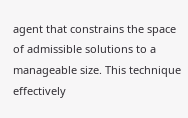agent that constrains the space of admissible solutions to a manageable size. This technique effectively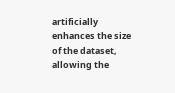artificially enhances the size of the dataset, allowing the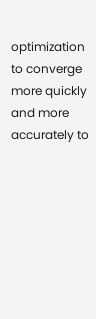optimization to converge more quickly and more accurately to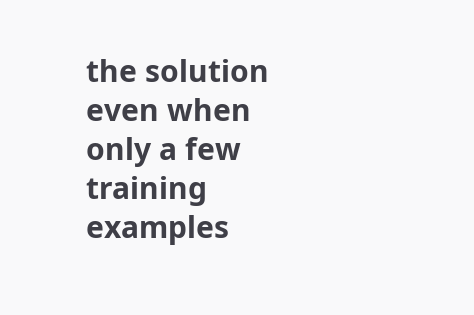the solution even when only a few training examples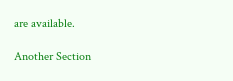are available.

Another Section